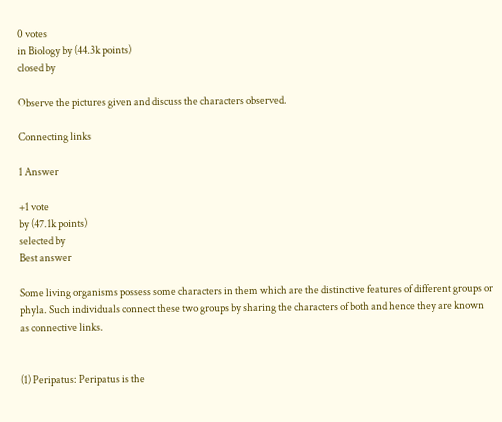0 votes
in Biology by (44.3k points)
closed by

Observe the pictures given and discuss the characters observed.

Connecting links

1 Answer

+1 vote
by (47.1k points)
selected by
Best answer

Some living organisms possess some characters in them which are the distinctive features of different groups or phyla. Such individuals connect these two groups by sharing the characters of both and hence they are known as connective links.


(1) Peripatus: Peripatus is the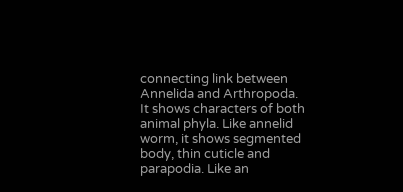connecting link between Annelida and Arthropoda. It shows characters of both animal phyla. Like annelid worm, it shows segmented body, thin cuticle and parapodia. Like an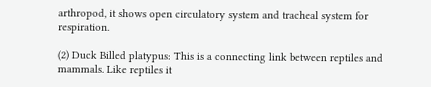arthropod, it shows open circulatory system and tracheal system for respiration.

(2) Duck Billed platypus: This is a connecting link between reptiles and mammals. Like reptiles it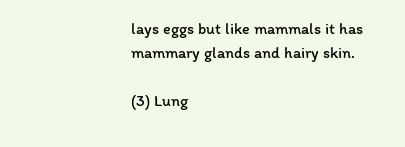lays eggs but like mammals it has mammary glands and hairy skin.

(3) Lung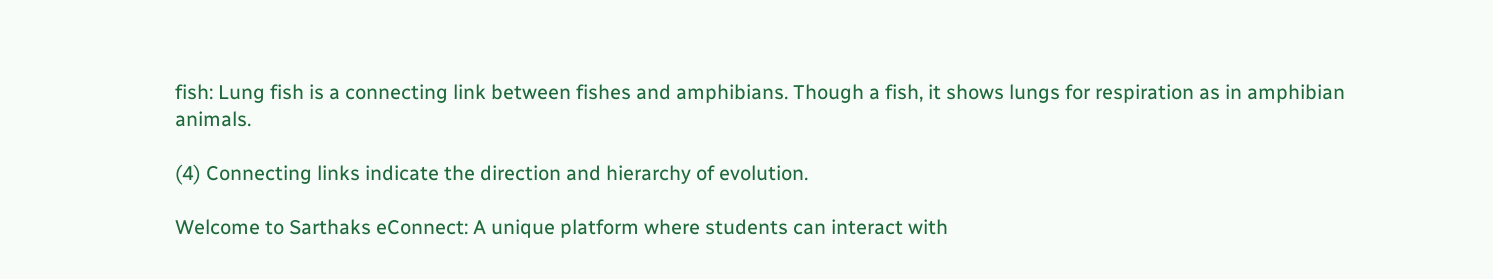fish: Lung fish is a connecting link between fishes and amphibians. Though a fish, it shows lungs for respiration as in amphibian animals.

(4) Connecting links indicate the direction and hierarchy of evolution.

Welcome to Sarthaks eConnect: A unique platform where students can interact with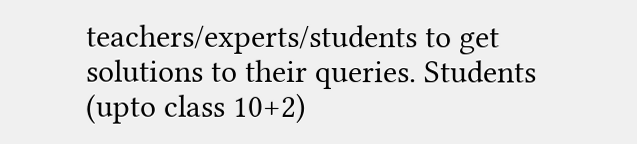teachers/experts/students to get solutions to their queries. Students (upto class 10+2)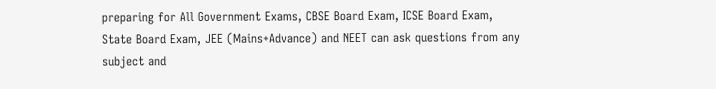preparing for All Government Exams, CBSE Board Exam, ICSE Board Exam, State Board Exam, JEE (Mains+Advance) and NEET can ask questions from any subject and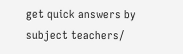get quick answers by subject teachers/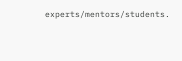experts/mentors/students.